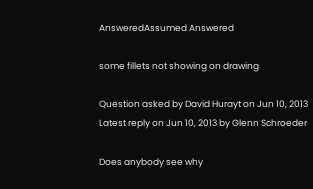AnsweredAssumed Answered

some fillets not showing on drawing

Question asked by David Hurayt on Jun 10, 2013
Latest reply on Jun 10, 2013 by Glenn Schroeder

Does anybody see why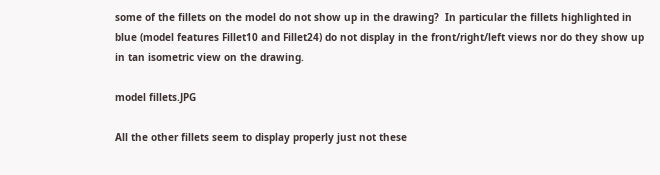some of the fillets on the model do not show up in the drawing?  In particular the fillets highlighted in blue (model features Fillet10 and Fillet24) do not display in the front/right/left views nor do they show up in tan isometric view on the drawing.

model fillets.JPG

All the other fillets seem to display properly just not these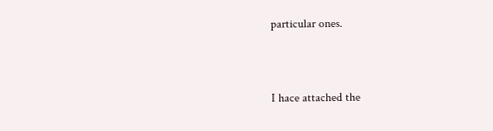particular ones.


I hace attached the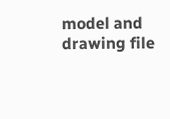model and drawing file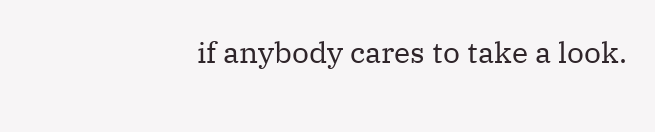if anybody cares to take a look.